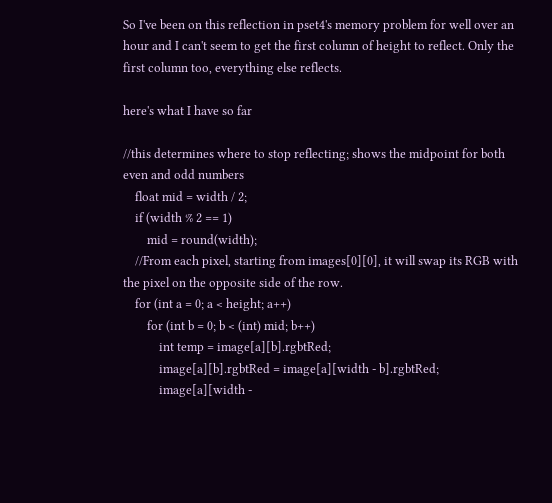So I've been on this reflection in pset4's memory problem for well over an hour and I can't seem to get the first column of height to reflect. Only the first column too, everything else reflects.

here's what I have so far

//this determines where to stop reflecting; shows the midpoint for both even and odd numbers
    float mid = width / 2;
    if (width % 2 == 1)
        mid = round(width);
    //From each pixel, starting from images[0][0], it will swap its RGB with the pixel on the opposite side of the row.
    for (int a = 0; a < height; a++)
        for (int b = 0; b < (int) mid; b++)
            int temp = image[a][b].rgbtRed;
            image[a][b].rgbtRed = image[a][width - b].rgbtRed;
            image[a][width -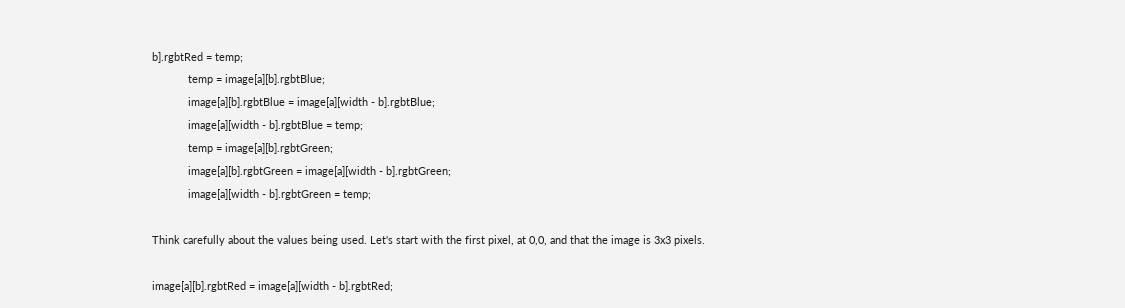b].rgbtRed = temp;
            temp = image[a][b].rgbtBlue;
            image[a][b].rgbtBlue = image[a][width - b].rgbtBlue;
            image[a][width - b].rgbtBlue = temp;
            temp = image[a][b].rgbtGreen;
            image[a][b].rgbtGreen = image[a][width - b].rgbtGreen;
            image[a][width - b].rgbtGreen = temp;

Think carefully about the values being used. Let's start with the first pixel, at 0,0, and that the image is 3x3 pixels.

image[a][b].rgbtRed = image[a][width - b].rgbtRed;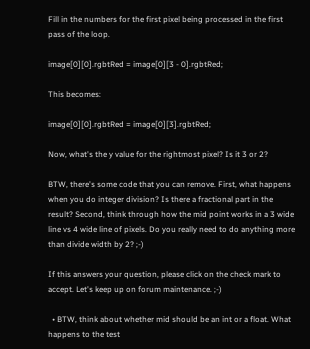Fill in the numbers for the first pixel being processed in the first pass of the loop.

image[0][0].rgbtRed = image[0][3 - 0].rgbtRed;

This becomes:

image[0][0].rgbtRed = image[0][3].rgbtRed;

Now, what's the y value for the rightmost pixel? Is it 3 or 2?

BTW, there's some code that you can remove. First, what happens when you do integer division? Is there a fractional part in the result? Second, think through how the mid point works in a 3 wide line vs 4 wide line of pixels. Do you really need to do anything more than divide width by 2? ;-)

If this answers your question, please click on the check mark to accept. Let's keep up on forum maintenance. ;-)

  • BTW, think about whether mid should be an int or a float. What happens to the test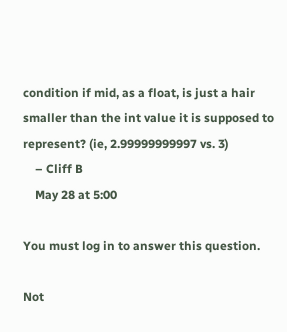condition if mid, as a float, is just a hair smaller than the int value it is supposed to represent? (ie, 2.99999999997 vs. 3)
    – Cliff B
    May 28 at 5:00

You must log in to answer this question.

Not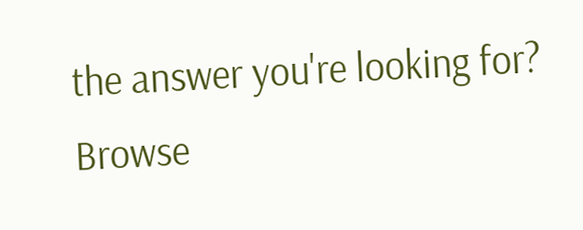the answer you're looking for? Browse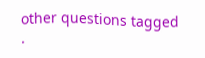other questions tagged .